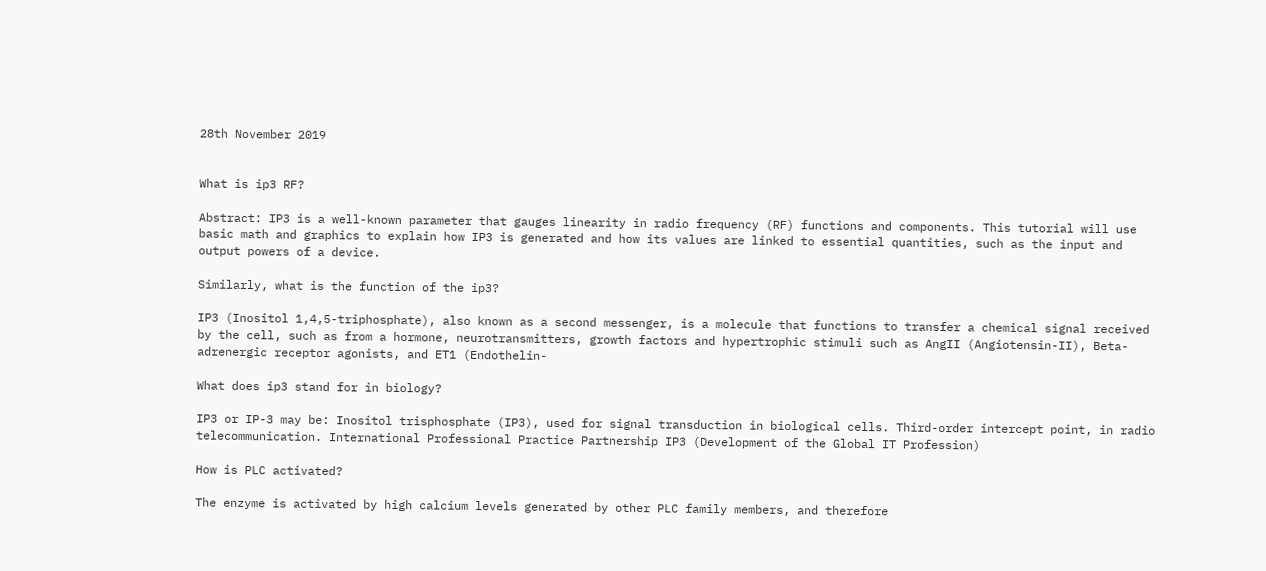28th November 2019


What is ip3 RF?

Abstract: IP3 is a well-known parameter that gauges linearity in radio frequency (RF) functions and components. This tutorial will use basic math and graphics to explain how IP3 is generated and how its values are linked to essential quantities, such as the input and output powers of a device.

Similarly, what is the function of the ip3?

IP3 (Inositol 1,4,5-triphosphate), also known as a second messenger, is a molecule that functions to transfer a chemical signal received by the cell, such as from a hormone, neurotransmitters, growth factors and hypertrophic stimuli such as AngII (Angiotensin-II), Beta-adrenergic receptor agonists, and ET1 (Endothelin-

What does ip3 stand for in biology?

IP3 or IP-3 may be: Inositol trisphosphate (IP3), used for signal transduction in biological cells. Third-order intercept point, in radio telecommunication. International Professional Practice Partnership IP3 (Development of the Global IT Profession)

How is PLC activated?

The enzyme is activated by high calcium levels generated by other PLC family members, and therefore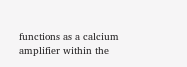functions as a calcium amplifier within the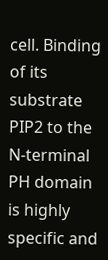cell. Binding of its substrate PIP2 to the N-terminal PH domain is highly specific and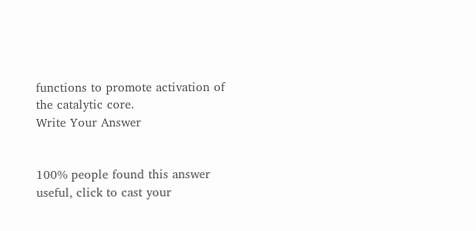functions to promote activation of the catalytic core.
Write Your Answer


100% people found this answer useful, click to cast your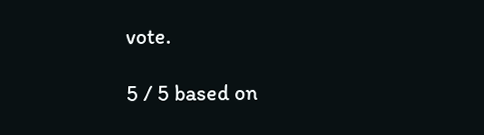vote.

5 / 5 based on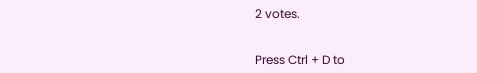2 votes.


Press Ctrl + D to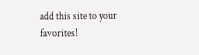add this site to your favorites!